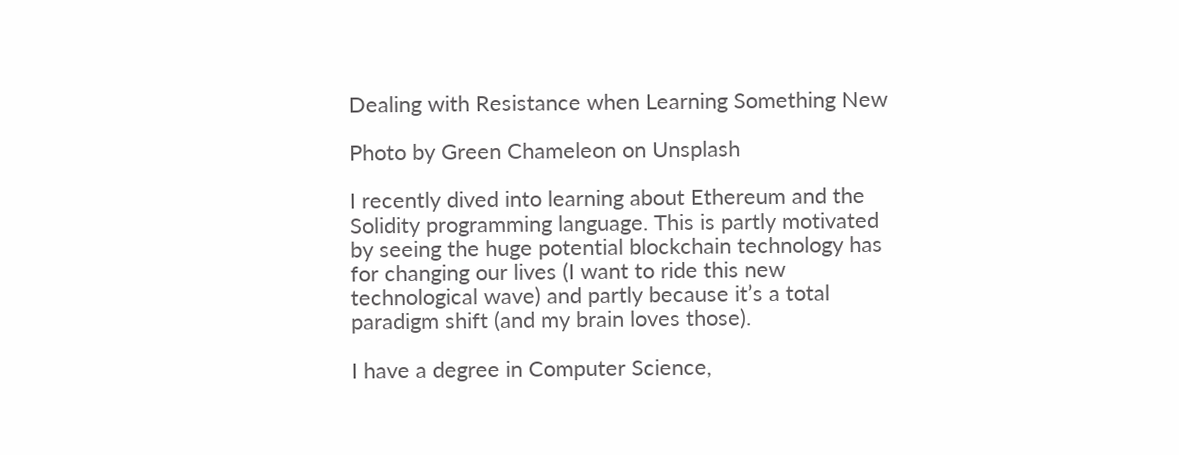Dealing with Resistance when Learning Something New

Photo by Green Chameleon on Unsplash

I recently dived into learning about Ethereum and the Solidity programming language. This is partly motivated by seeing the huge potential blockchain technology has for changing our lives (I want to ride this new technological wave) and partly because it’s a total paradigm shift (and my brain loves those).

I have a degree in Computer Science,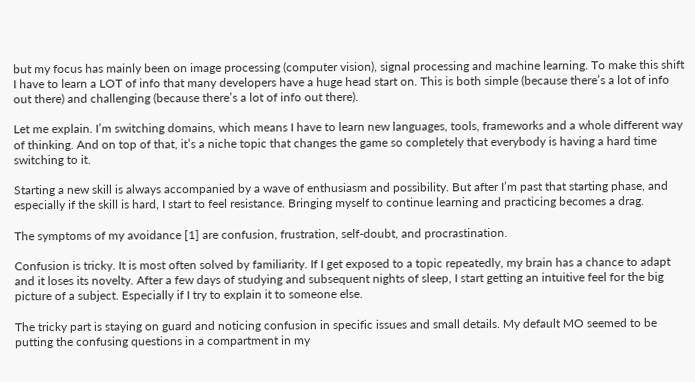but my focus has mainly been on image processing (computer vision), signal processing and machine learning. To make this shift I have to learn a LOT of info that many developers have a huge head start on. This is both simple (because there’s a lot of info out there) and challenging (because there’s a lot of info out there).

Let me explain. I’m switching domains, which means I have to learn new languages, tools, frameworks and a whole different way of thinking. And on top of that, it’s a niche topic that changes the game so completely that everybody is having a hard time switching to it.

Starting a new skill is always accompanied by a wave of enthusiasm and possibility. But after I’m past that starting phase, and especially if the skill is hard, I start to feel resistance. Bringing myself to continue learning and practicing becomes a drag.

The symptoms of my avoidance [1] are confusion, frustration, self-doubt, and procrastination.

Confusion is tricky. It is most often solved by familiarity. If I get exposed to a topic repeatedly, my brain has a chance to adapt and it loses its novelty. After a few days of studying and subsequent nights of sleep, I start getting an intuitive feel for the big picture of a subject. Especially if I try to explain it to someone else.

The tricky part is staying on guard and noticing confusion in specific issues and small details. My default MO seemed to be putting the confusing questions in a compartment in my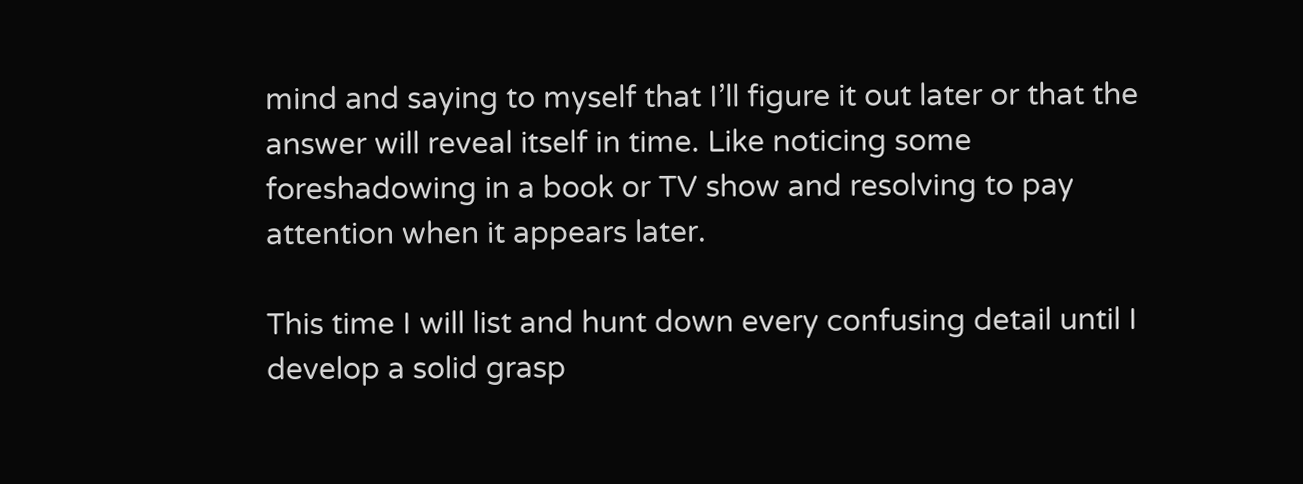mind and saying to myself that I’ll figure it out later or that the answer will reveal itself in time. Like noticing some foreshadowing in a book or TV show and resolving to pay attention when it appears later.

This time I will list and hunt down every confusing detail until I develop a solid grasp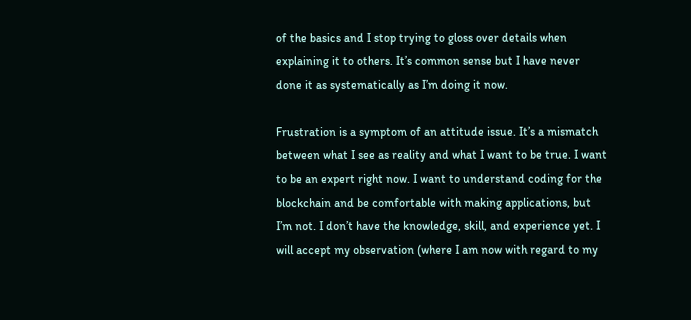of the basics and I stop trying to gloss over details when explaining it to others. It’s common sense but I have never done it as systematically as I’m doing it now.

Frustration is a symptom of an attitude issue. It’s a mismatch between what I see as reality and what I want to be true. I want to be an expert right now. I want to understand coding for the blockchain and be comfortable with making applications, but I’m not. I don’t have the knowledge, skill, and experience yet. I will accept my observation (where I am now with regard to my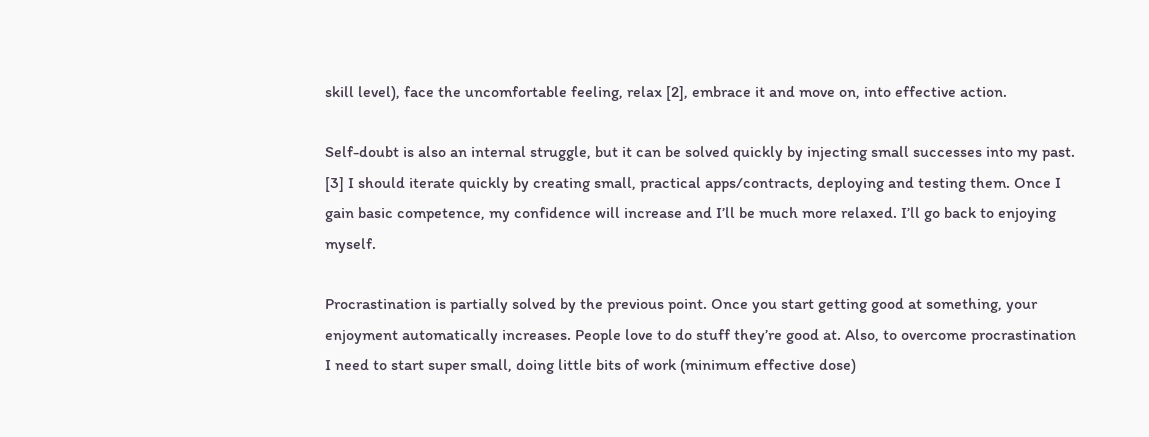skill level), face the uncomfortable feeling, relax [2], embrace it and move on, into effective action.

Self-doubt is also an internal struggle, but it can be solved quickly by injecting small successes into my past. [3] I should iterate quickly by creating small, practical apps/contracts, deploying and testing them. Once I gain basic competence, my confidence will increase and I’ll be much more relaxed. I’ll go back to enjoying myself.

Procrastination is partially solved by the previous point. Once you start getting good at something, your enjoyment automatically increases. People love to do stuff they’re good at. Also, to overcome procrastination I need to start super small, doing little bits of work (minimum effective dose)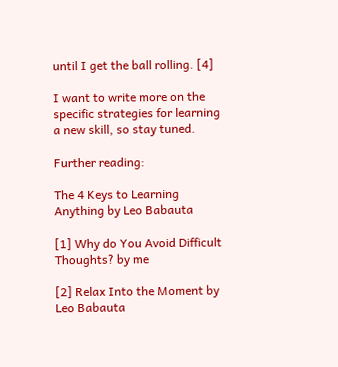until I get the ball rolling. [4]

I want to write more on the specific strategies for learning a new skill, so stay tuned.

Further reading:

The 4 Keys to Learning  Anything by Leo Babauta

[1] Why do You Avoid Difficult Thoughts? by me

[2] Relax Into the Moment by Leo Babauta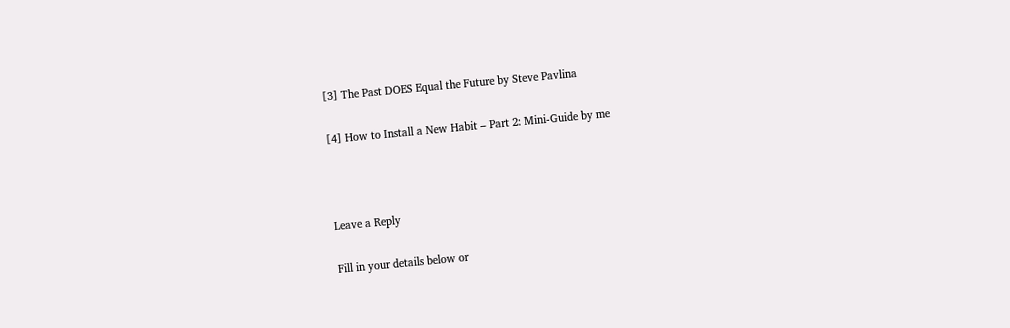[3] The Past DOES Equal the Future by Steve Pavlina

[4] How to Install a New Habit – Part 2: Mini-Guide by me



Leave a Reply

Fill in your details below or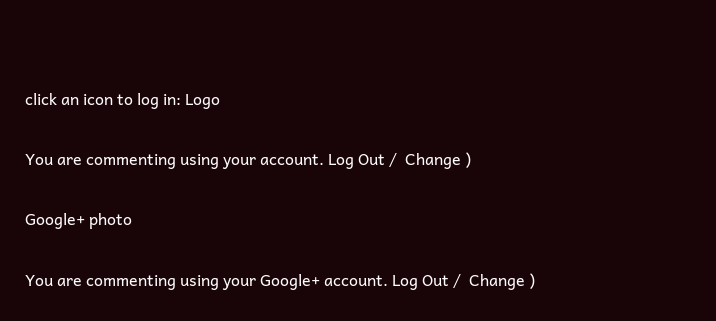click an icon to log in: Logo

You are commenting using your account. Log Out /  Change )

Google+ photo

You are commenting using your Google+ account. Log Out /  Change )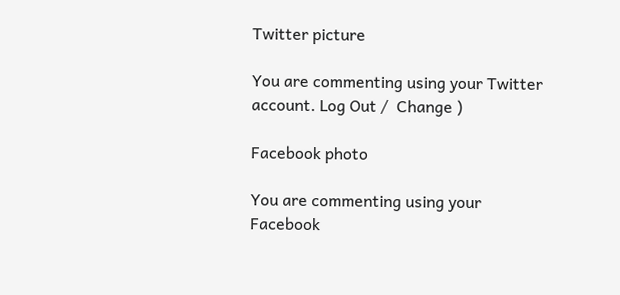Twitter picture

You are commenting using your Twitter account. Log Out /  Change )

Facebook photo

You are commenting using your Facebook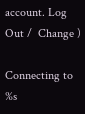account. Log Out /  Change )

Connecting to %s